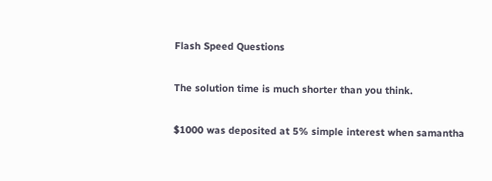Flash Speed Questions

The solution time is much shorter than you think.

$1000 was deposited at 5% simple interest when samantha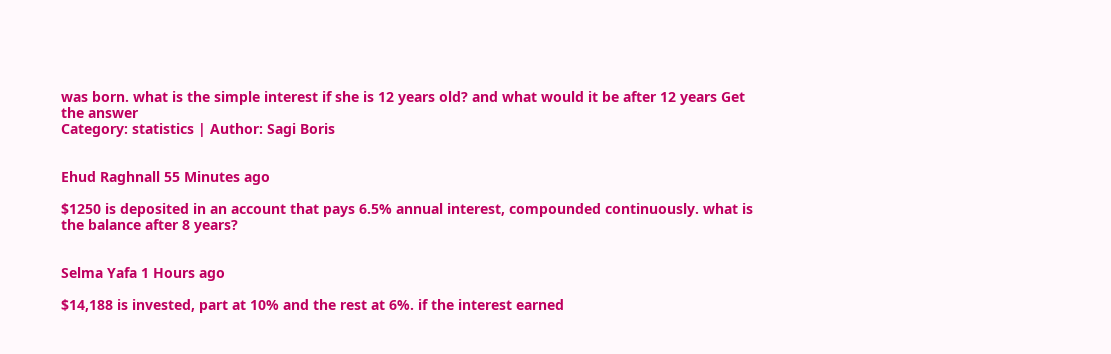was born. what is the simple interest if she is 12 years old? and what would it be after 12 years Get the answer
Category: statistics | Author: Sagi Boris


Ehud Raghnall 55 Minutes ago

$1250 is deposited in an account that pays 6.5% annual interest, compounded continuously. what is the balance after 8 years?


Selma Yafa 1 Hours ago

$14,188 is invested, part at 10% and the rest at 6%. if the interest earned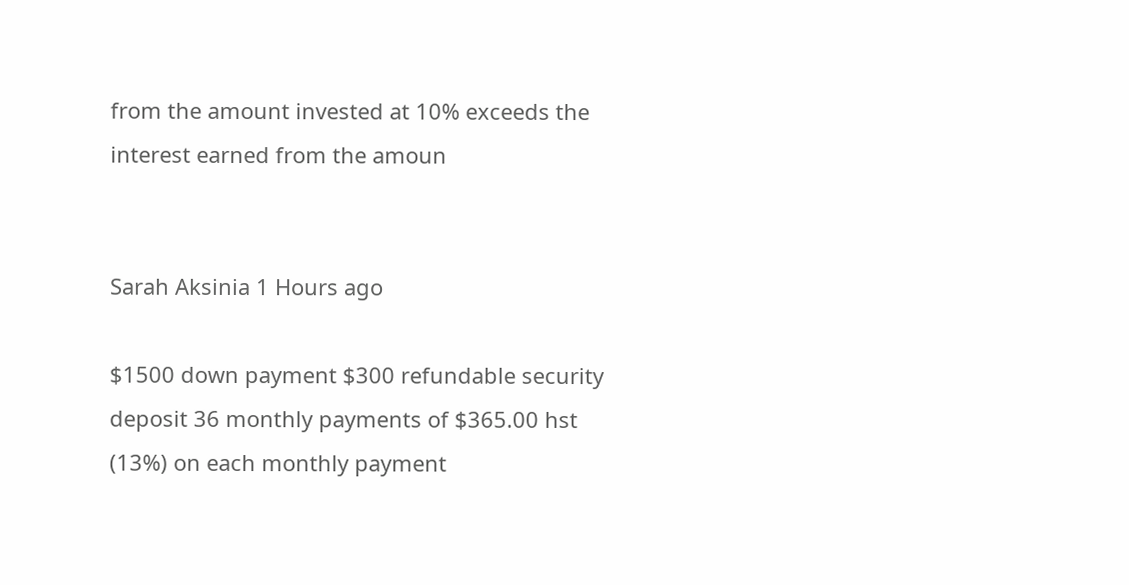from the amount invested at 10% exceeds the interest earned from the amoun


Sarah Aksinia 1 Hours ago

$1500 down payment $300 refundable security deposit 36 monthly payments of $365.00 hst (13%) on each monthly payment